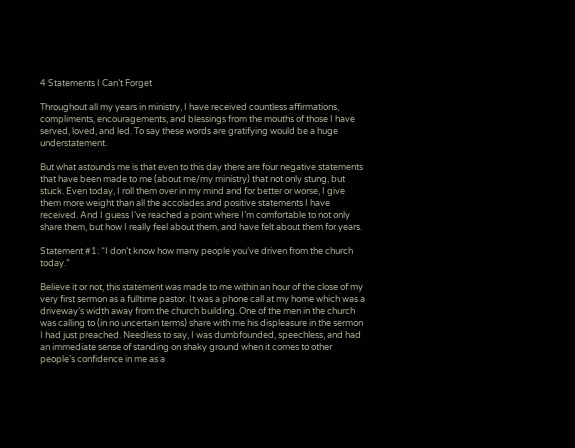4 Statements I Can’t Forget

Throughout all my years in ministry, I have received countless affirmations, compliments, encouragements, and blessings from the mouths of those I have served, loved, and led. To say these words are gratifying would be a huge understatement.

But what astounds me is that even to this day there are four negative statements that have been made to me (about me/my ministry) that not only stung, but stuck. Even today, I roll them over in my mind and for better or worse, I give them more weight than all the accolades and positive statements I have received. And I guess I’ve reached a point where I’m comfortable to not only share them, but how I really feel about them, and have felt about them for years.

Statement #1: “I don’t know how many people you’ve driven from the church today.”

Believe it or not, this statement was made to me within an hour of the close of my very first sermon as a fulltime pastor. It was a phone call at my home which was a driveway’s width away from the church building. One of the men in the church was calling to (in no uncertain terms) share with me his displeasure in the sermon I had just preached. Needless to say, I was dumbfounded, speechless, and had an immediate sense of standing on shaky ground when it comes to other people’s confidence in me as a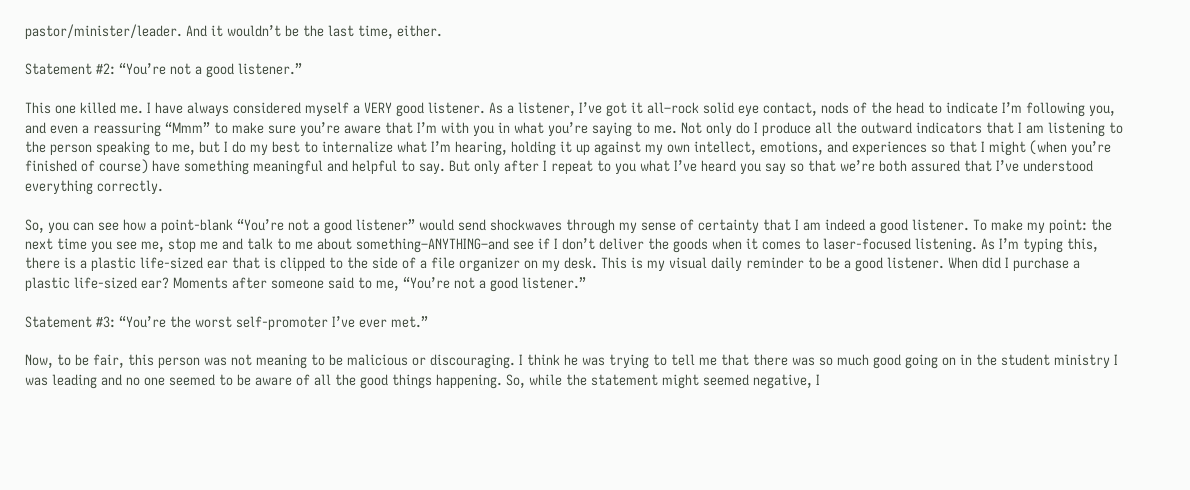pastor/minister/leader. And it wouldn’t be the last time, either.

Statement #2: “You’re not a good listener.”

This one killed me. I have always considered myself a VERY good listener. As a listener, I’ve got it all–rock solid eye contact, nods of the head to indicate I’m following you, and even a reassuring “Mmm” to make sure you’re aware that I’m with you in what you’re saying to me. Not only do I produce all the outward indicators that I am listening to the person speaking to me, but I do my best to internalize what I’m hearing, holding it up against my own intellect, emotions, and experiences so that I might (when you’re finished of course) have something meaningful and helpful to say. But only after I repeat to you what I’ve heard you say so that we’re both assured that I’ve understood everything correctly.

So, you can see how a point-blank “You’re not a good listener” would send shockwaves through my sense of certainty that I am indeed a good listener. To make my point: the next time you see me, stop me and talk to me about something–ANYTHING–and see if I don’t deliver the goods when it comes to laser-focused listening. As I’m typing this, there is a plastic life-sized ear that is clipped to the side of a file organizer on my desk. This is my visual daily reminder to be a good listener. When did I purchase a plastic life-sized ear? Moments after someone said to me, “You’re not a good listener.”

Statement #3: “You’re the worst self-promoter I’ve ever met.”

Now, to be fair, this person was not meaning to be malicious or discouraging. I think he was trying to tell me that there was so much good going on in the student ministry I was leading and no one seemed to be aware of all the good things happening. So, while the statement might seemed negative, I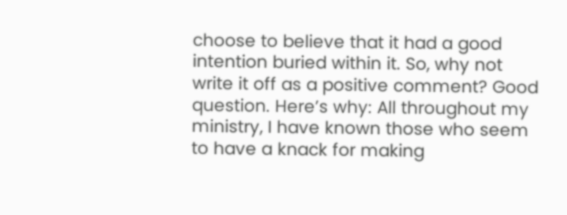choose to believe that it had a good intention buried within it. So, why not write it off as a positive comment? Good question. Here’s why: All throughout my ministry, I have known those who seem to have a knack for making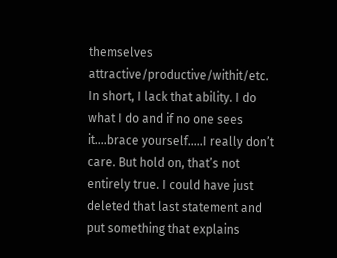themselves attractive/productive/withit/etc. In short, I lack that ability. I do what I do and if no one sees it….brace yourself…..I really don’t care. But hold on, that’s not entirely true. I could have just deleted that last statement and put something that explains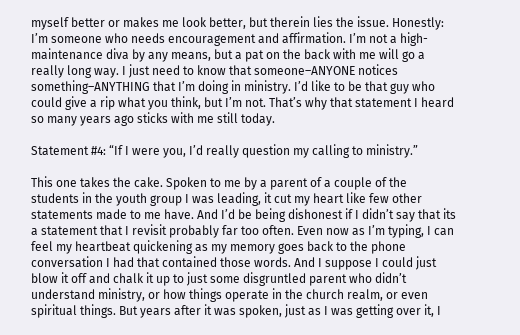myself better or makes me look better, but therein lies the issue. Honestly: I’m someone who needs encouragement and affirmation. I’m not a high-maintenance diva by any means, but a pat on the back with me will go a really long way. I just need to know that someone–ANYONE notices something–ANYTHING that I’m doing in ministry. I’d like to be that guy who could give a rip what you think, but I’m not. That’s why that statement I heard so many years ago sticks with me still today.

Statement #4: “If I were you, I’d really question my calling to ministry.”

This one takes the cake. Spoken to me by a parent of a couple of the students in the youth group I was leading, it cut my heart like few other statements made to me have. And I’d be being dishonest if I didn’t say that its a statement that I revisit probably far too often. Even now as I’m typing, I can feel my heartbeat quickening as my memory goes back to the phone conversation I had that contained those words. And I suppose I could just blow it off and chalk it up to just some disgruntled parent who didn’t understand ministry, or how things operate in the church realm, or even spiritual things. But years after it was spoken, just as I was getting over it, I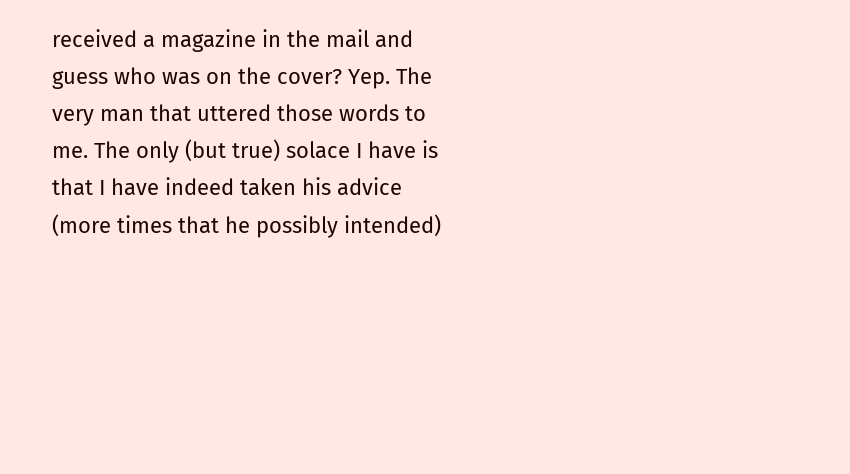received a magazine in the mail and guess who was on the cover? Yep. The very man that uttered those words to me. The only (but true) solace I have is that I have indeed taken his advice (more times that he possibly intended)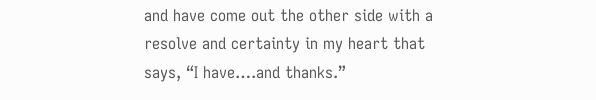and have come out the other side with a resolve and certainty in my heart that says, “I have….and thanks.”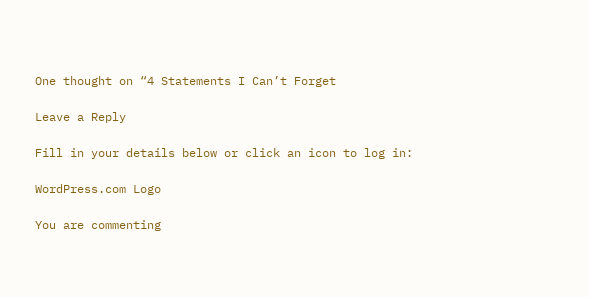One thought on “4 Statements I Can’t Forget

Leave a Reply

Fill in your details below or click an icon to log in:

WordPress.com Logo

You are commenting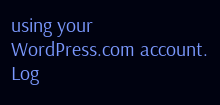using your WordPress.com account. Log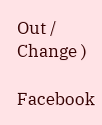Out /  Change )

Facebook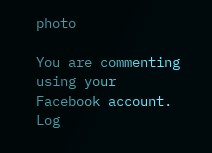photo

You are commenting using your Facebook account. Log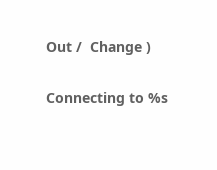Out /  Change )

Connecting to %s